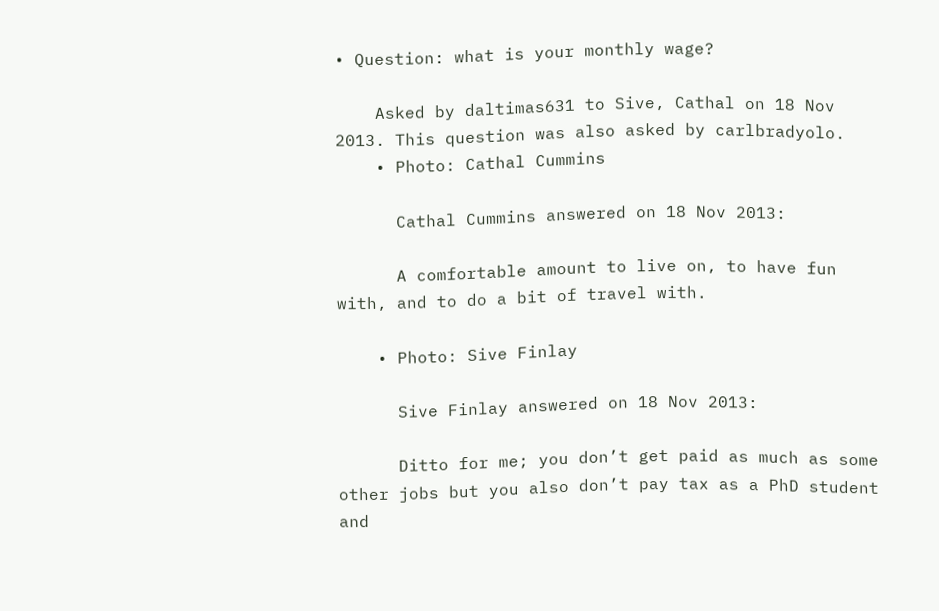• Question: what is your monthly wage?

    Asked by daltimas631 to Sive, Cathal on 18 Nov 2013. This question was also asked by carlbradyolo.
    • Photo: Cathal Cummins

      Cathal Cummins answered on 18 Nov 2013:

      A comfortable amount to live on, to have fun with, and to do a bit of travel with.

    • Photo: Sive Finlay

      Sive Finlay answered on 18 Nov 2013:

      Ditto for me; you don’t get paid as much as some other jobs but you also don’t pay tax as a PhD student and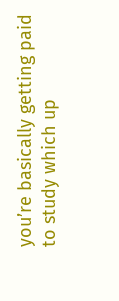you’re basically getting paid to study which up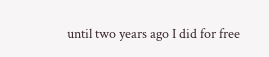until two years ago I did for free